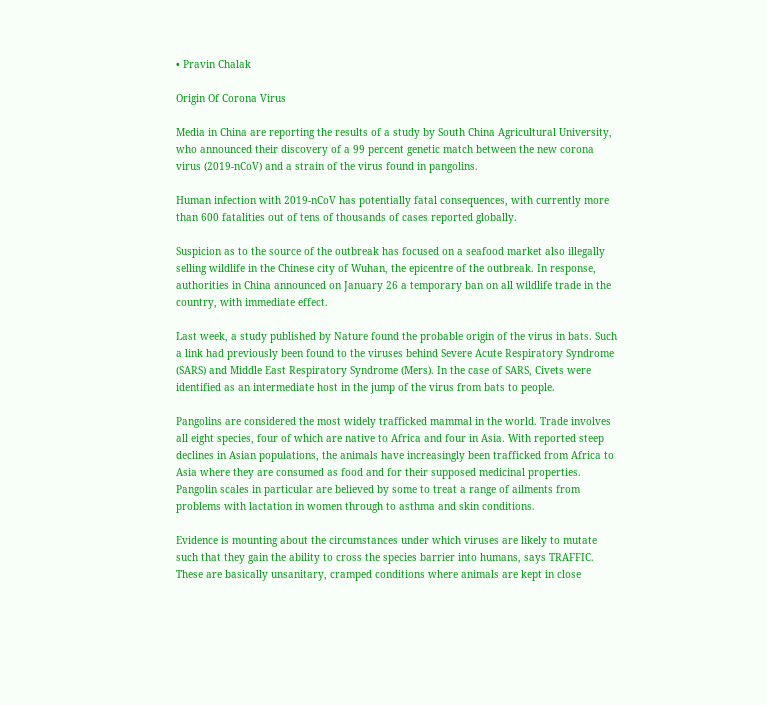• Pravin Chalak

Origin Of Corona Virus

Media in China are reporting the results of a study by South China Agricultural University, who announced their discovery of a 99 percent genetic match between the new corona virus (2019-nCoV) and a strain of the virus found in pangolins.

Human infection with 2019-nCoV has potentially fatal consequences, with currently more than 600 fatalities out of tens of thousands of cases reported globally.

Suspicion as to the source of the outbreak has focused on a seafood market also illegally selling wildlife in the Chinese city of Wuhan, the epicentre of the outbreak. In response, authorities in China announced on January 26 a temporary ban on all wildlife trade in the country, with immediate effect.

Last week, a study published by Nature found the probable origin of the virus in bats. Such a link had previously been found to the viruses behind Severe Acute Respiratory Syndrome (SARS) and Middle East Respiratory Syndrome (Mers). In the case of SARS, Civets were identified as an intermediate host in the jump of the virus from bats to people.

Pangolins are considered the most widely trafficked mammal in the world. Trade involves all eight species, four of which are native to Africa and four in Asia. With reported steep declines in Asian populations, the animals have increasingly been trafficked from Africa to Asia where they are consumed as food and for their supposed medicinal properties. Pangolin scales in particular are believed by some to treat a range of ailments from problems with lactation in women through to asthma and skin conditions.

Evidence is mounting about the circumstances under which viruses are likely to mutate such that they gain the ability to cross the species barrier into humans, says TRAFFIC. These are basically unsanitary, cramped conditions where animals are kept in close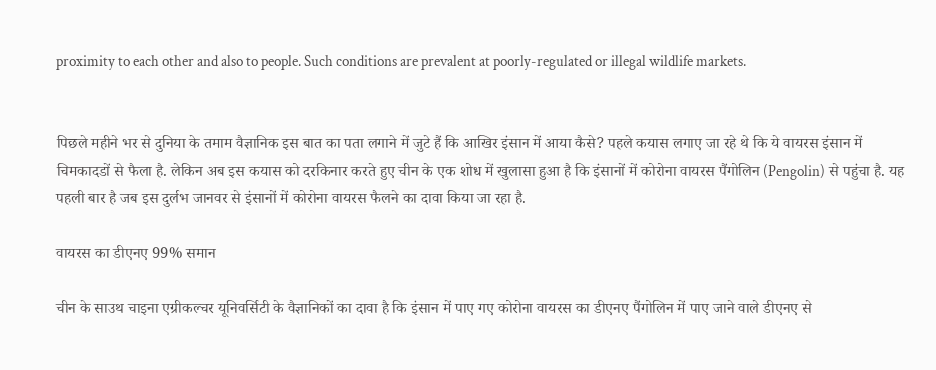proximity to each other and also to people. Such conditions are prevalent at poorly-regulated or illegal wildlife markets.


पिछले महीने भर से दुनिया के तमाम वैज्ञानिक इस बात का पता लगाने में जुटे हैं कि आखिर इंसान में आया कैसे? पहले कयास लगाए जा रहे थे कि ये वायरस इंसान में चिमकादडों से फैला है. लेकिन अब इस कयास को दरकिनार करते हुए चीन के एक शोध में खुलासा हुआ है कि इंसानों में कोरोना वायरस पैंगोलिन (Pengolin) से पहुंचा है. यह पहली बार है जब इस दुर्लभ जानवर से इंसानों में कोरोना वायरस फैलने का दावा किया जा रहा है.

वायरस का डीएनए 99% समान

चीन के साउथ चाइना एग्रीकल्चर यूनिवर्सिटी के वैज्ञानिकों का दावा है कि इंसान में पाए गए कोरोना वायरस का डीएनए पैंगोलिन में पाए जाने वाले डीएनए से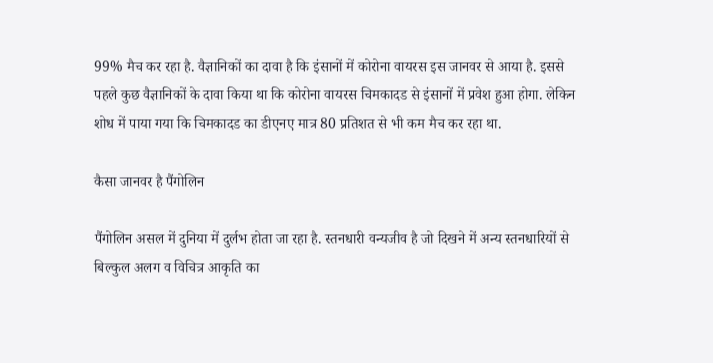99% मैच कर रहा है. वैज्ञानिकों का दावा है कि इंसानों में कोरोना वायरस इस जानवर से आया है. इससे पहले कुछ वैज्ञानिकों के दावा किया था कि कोरोना वायरस चिमकादड से इंसानों में प्रवेश हुआ होगा. लेकिन शोध में पाया गया कि चिमकादड का डीएनए मात्र 80 प्रतिशत से भी कम मैच कर रहा था.

कैसा जानवर है पैंगोलिन

पैंगोलिन असल में दुनिया में दुर्लभ होता जा रहा है. स्तनधारी वन्यजीव है जो दिखने में अन्य स्तनधारियों से बिल्कुल अलग व विचित्र आकृति का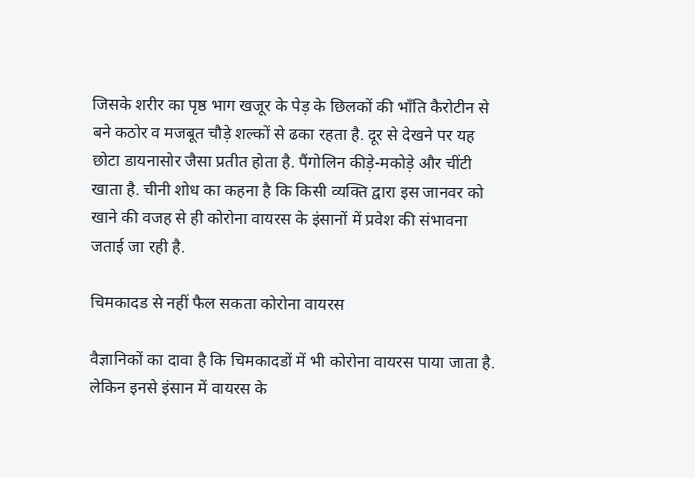जिसके शरीर का पृष्ठ भाग खजूर के पेड़ के छिलकों की भाँति कैरोटीन से बने कठोर व मजबूत चौड़े शल्कों से ढका रहता है. दूर से देखने पर यह छोटा डायनासोर जैसा प्रतीत होता है. पैंगोलिन कीड़े-मकोड़े और चींटी खाता है. चीनी शोध का कहना है कि किसी व्यक्ति द्वारा इस जानवर को खाने की वजह से ही कोरोना वायरस के इंसानों में प्रवेश की संभावना जताई जा रही है.

चिमकादड से नहीं फैल सकता कोरोना वायरस

वैज्ञानिकों का दावा है कि चिमकादडों में भी कोरोना वायरस पाया जाता है. लेकिन इनसे इंसान में वायरस के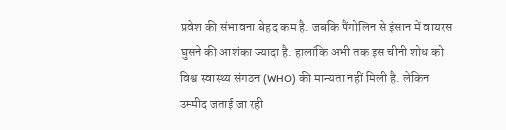प्रवेश की संभावना बेहद कम है. जबकि पैंगोलिन से इंसान में वायरस घुसने की आशंका ज्यादा है. हालांकि अभी तक इस चीनी शोध को विश्व स्वास्थ्य संगठन (WHO) की मान्यता नहीं मिली है. लेकिन उम्मीद जताई जा रही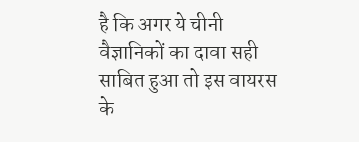है कि अगर ये चीनी वैज्ञानिकों का दावा सही साबित हुआ तो इस वायरस के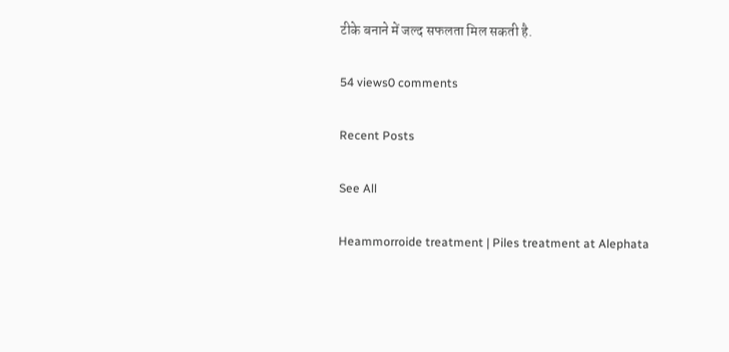टीके बनाने में जल्द सफलता मिल सकती है.

54 views0 comments

Recent Posts

See All

Heammorroide treatment | Piles treatment at Alephata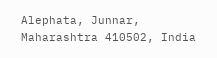Alephata, Junnar, Maharashtra 410502, India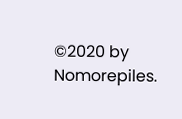©2020 by Nomorepiles.